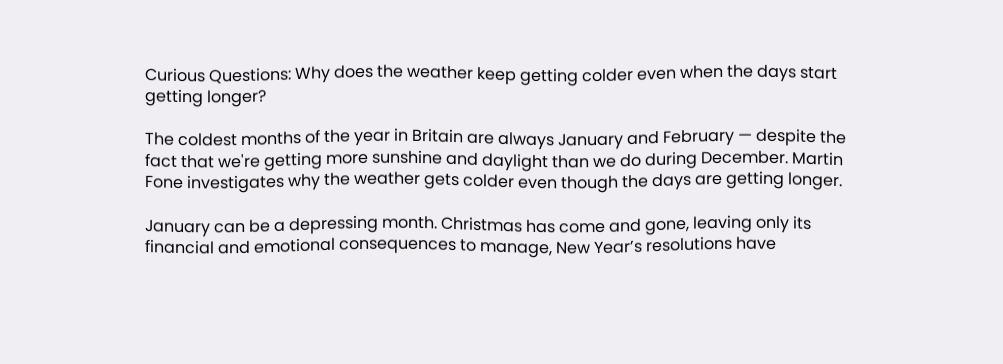Curious Questions: Why does the weather keep getting colder even when the days start getting longer?

The coldest months of the year in Britain are always January and February — despite the fact that we're getting more sunshine and daylight than we do during December. Martin Fone investigates why the weather gets colder even though the days are getting longer.

January can be a depressing month. Christmas has come and gone, leaving only its financial and emotional consequences to manage, New Year’s resolutions have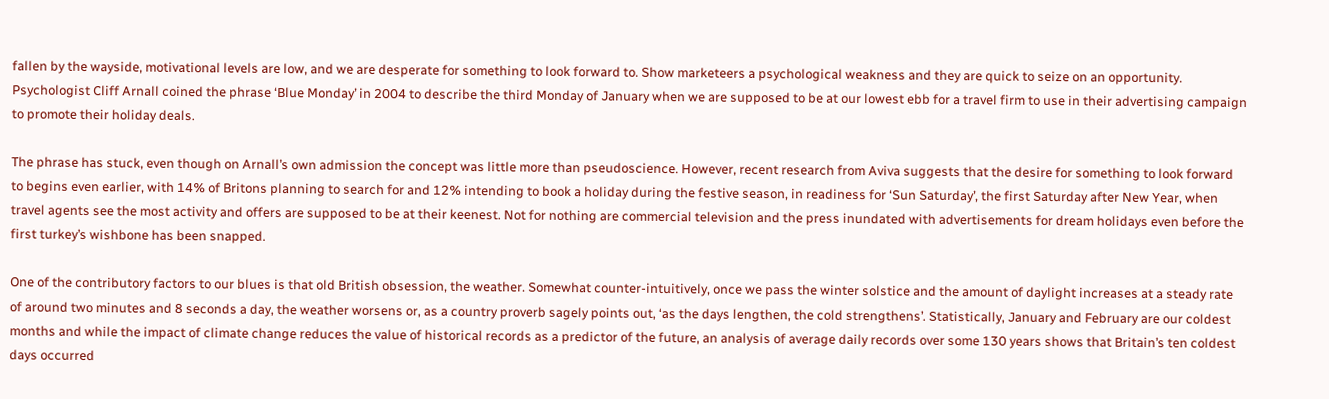fallen by the wayside, motivational levels are low, and we are desperate for something to look forward to. Show marketeers a psychological weakness and they are quick to seize on an opportunity. Psychologist Cliff Arnall coined the phrase ‘Blue Monday’ in 2004 to describe the third Monday of January when we are supposed to be at our lowest ebb for a travel firm to use in their advertising campaign to promote their holiday deals.

The phrase has stuck, even though on Arnall’s own admission the concept was little more than pseudoscience. However, recent research from Aviva suggests that the desire for something to look forward to begins even earlier, with 14% of Britons planning to search for and 12% intending to book a holiday during the festive season, in readiness for ‘Sun Saturday’, the first Saturday after New Year, when travel agents see the most activity and offers are supposed to be at their keenest. Not for nothing are commercial television and the press inundated with advertisements for dream holidays even before the first turkey’s wishbone has been snapped.

One of the contributory factors to our blues is that old British obsession, the weather. Somewhat counter-intuitively, once we pass the winter solstice and the amount of daylight increases at a steady rate of around two minutes and 8 seconds a day, the weather worsens or, as a country proverb sagely points out, ‘as the days lengthen, the cold strengthens’. Statistically, January and February are our coldest months and while the impact of climate change reduces the value of historical records as a predictor of the future, an analysis of average daily records over some 130 years shows that Britain’s ten coldest days occurred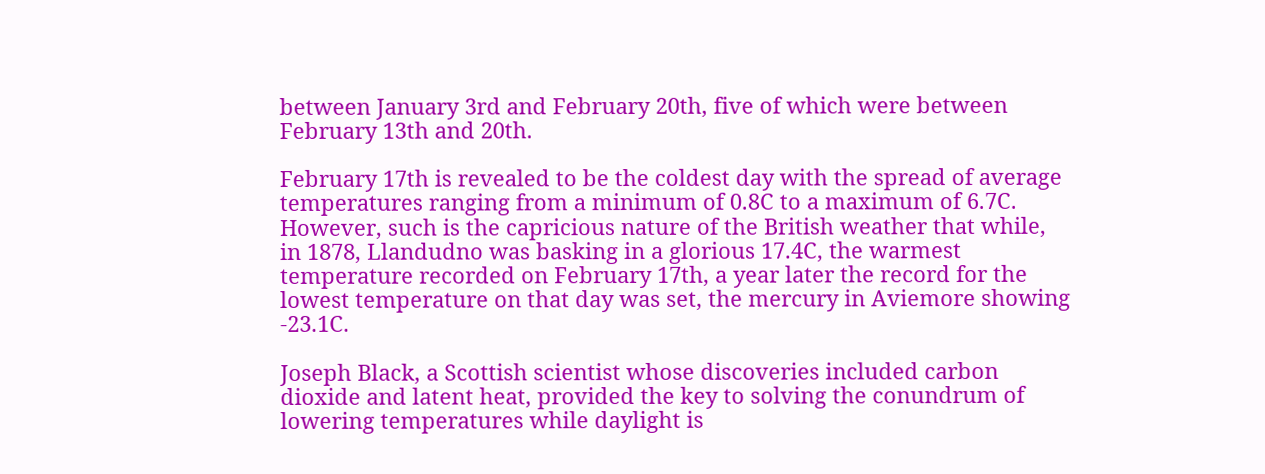between January 3rd and February 20th, five of which were between February 13th and 20th.

February 17th is revealed to be the coldest day with the spread of average temperatures ranging from a minimum of 0.8C to a maximum of 6.7C. However, such is the capricious nature of the British weather that while, in 1878, Llandudno was basking in a glorious 17.4C, the warmest temperature recorded on February 17th, a year later the record for the lowest temperature on that day was set, the mercury in Aviemore showing -23.1C.

Joseph Black, a Scottish scientist whose discoveries included carbon dioxide and latent heat, provided the key to solving the conundrum of lowering temperatures while daylight is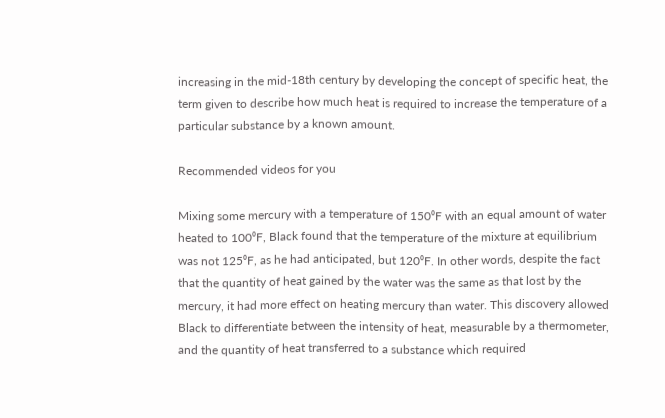increasing in the mid-18th century by developing the concept of specific heat, the term given to describe how much heat is required to increase the temperature of a particular substance by a known amount.

Recommended videos for you

Mixing some mercury with a temperature of 150⁰F with an equal amount of water heated to 100⁰F, Black found that the temperature of the mixture at equilibrium was not 125⁰F, as he had anticipated, but 120⁰F. In other words, despite the fact that the quantity of heat gained by the water was the same as that lost by the mercury, it had more effect on heating mercury than water. This discovery allowed Black to differentiate between the intensity of heat, measurable by a thermometer, and the quantity of heat transferred to a substance which required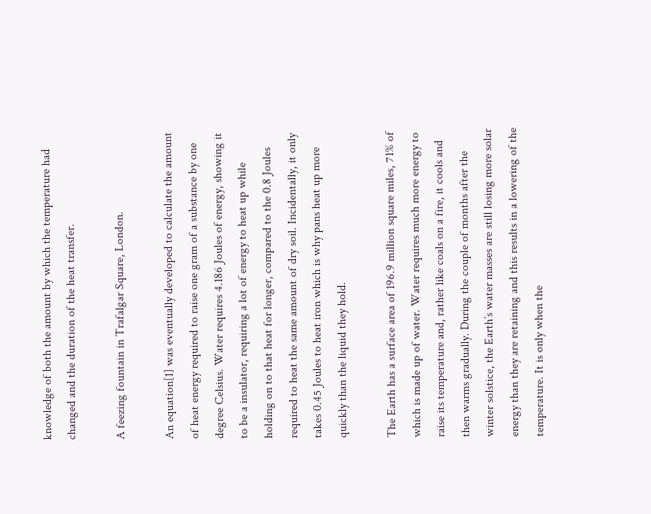knowledge of both the amount by which the temperature had changed and the duration of the heat transfer.

A feezing fountain in Trafalgar Square, London.

An equation[1] was eventually developed to calculate the amount of heat energy required to raise one gram of a substance by one degree Celsius. Water requires 4.186 Joules of energy, showing it to be a insulator, requiring a lot of energy to heat up while holding on to that heat for longer, compared to the 0.8 Joules required to heat the same amount of dry soil. Incidentally, it only takes 0.45 Joules to heat iron which is why pans heat up more quickly than the liquid they hold.

The Earth has a surface area of 196.9 million square miles, 71% of which is made up of water. Water requires much more energy to raise its temperature and, rather like coals on a fire, it cools and then warms gradually. During the couple of months after the winter solstice, the Earth’s water masses are still losing more solar energy than they are retaining and this results in a lowering of the temperature. It is only when the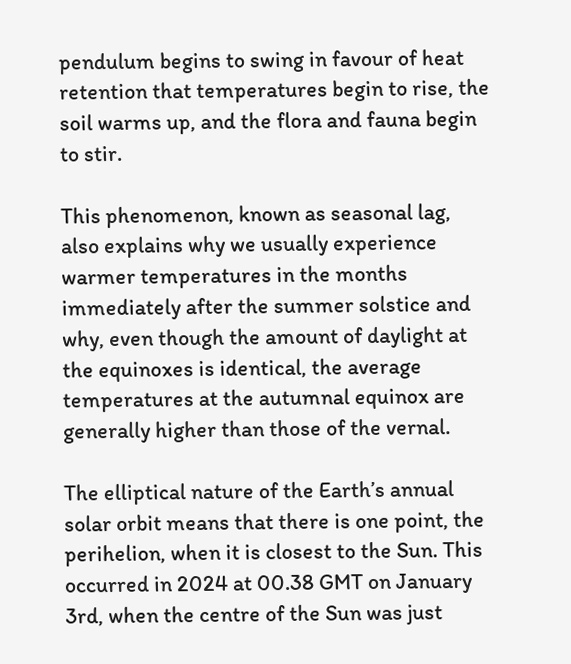pendulum begins to swing in favour of heat retention that temperatures begin to rise, the soil warms up, and the flora and fauna begin to stir.

This phenomenon, known as seasonal lag, also explains why we usually experience warmer temperatures in the months immediately after the summer solstice and why, even though the amount of daylight at the equinoxes is identical, the average temperatures at the autumnal equinox are generally higher than those of the vernal.

The elliptical nature of the Earth’s annual solar orbit means that there is one point, the perihelion, when it is closest to the Sun. This occurred in 2024 at 00.38 GMT on January 3rd, when the centre of the Sun was just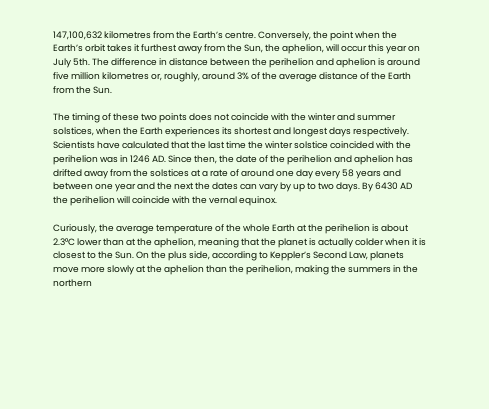147,100,632 kilometres from the Earth’s centre. Conversely, the point when the Earth’s orbit takes it furthest away from the Sun, the aphelion, will occur this year on July 5th. The difference in distance between the perihelion and aphelion is around five million kilometres or, roughly, around 3% of the average distance of the Earth from the Sun.

The timing of these two points does not coincide with the winter and summer solstices, when the Earth experiences its shortest and longest days respectively. Scientists have calculated that the last time the winter solstice coincided with the perihelion was in 1246 AD. Since then, the date of the perihelion and aphelion has drifted away from the solstices at a rate of around one day every 58 years and between one year and the next the dates can vary by up to two days. By 6430 AD the perihelion will coincide with the vernal equinox.

Curiously, the average temperature of the whole Earth at the perihelion is about 2.3⁰C lower than at the aphelion, meaning that the planet is actually colder when it is closest to the Sun. On the plus side, according to Keppler’s Second Law, planets move more slowly at the aphelion than the perihelion, making the summers in the northern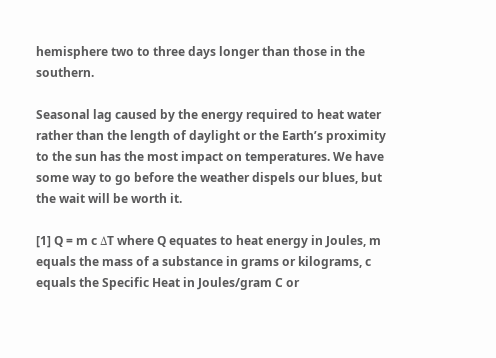hemisphere two to three days longer than those in the southern.

Seasonal lag caused by the energy required to heat water rather than the length of daylight or the Earth’s proximity to the sun has the most impact on temperatures. We have some way to go before the weather dispels our blues, but the wait will be worth it.

[1] Q = m c ΔT where Q equates to heat energy in Joules, m equals the mass of a substance in grams or kilograms, c equals the Specific Heat in Joules/gram C or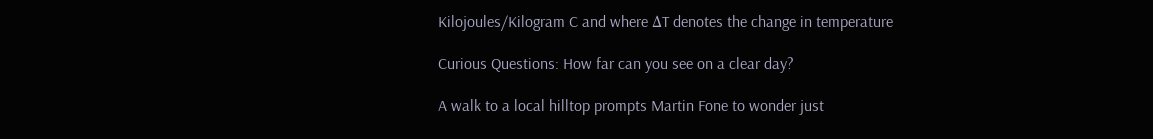Kilojoules/Kilogram C and where ΔT denotes the change in temperature

Curious Questions: How far can you see on a clear day?

A walk to a local hilltop prompts Martin Fone to wonder just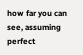how far you can see, assuming perfect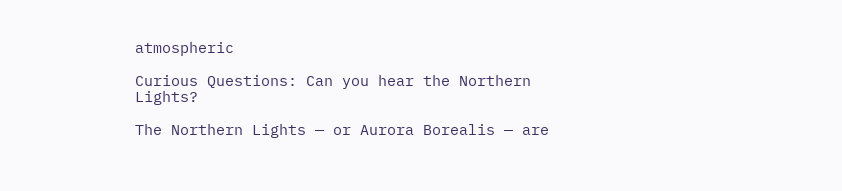atmospheric

Curious Questions: Can you hear the Northern Lights?

The Northern Lights — or Aurora Borealis — are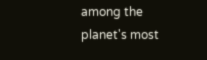among the planet's most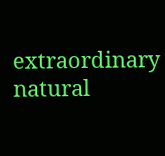extraordinary natural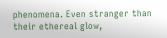phenomena. Even stranger than their ethereal glow,